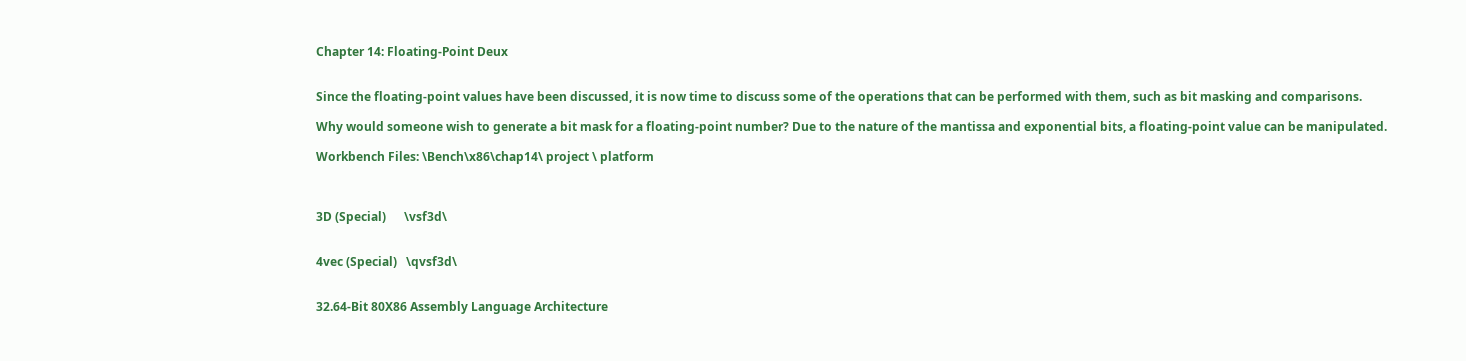Chapter 14: Floating-Point Deux


Since the floating-point values have been discussed, it is now time to discuss some of the operations that can be performed with them, such as bit masking and comparisons.

Why would someone wish to generate a bit mask for a floating-point number? Due to the nature of the mantissa and exponential bits, a floating-point value can be manipulated.

Workbench Files: \Bench\x86\chap14\ project \ platform



3D (Special)      \vsf3d\


4vec (Special)   \qvsf3d\


32.64-Bit 80X86 Assembly Language Architecture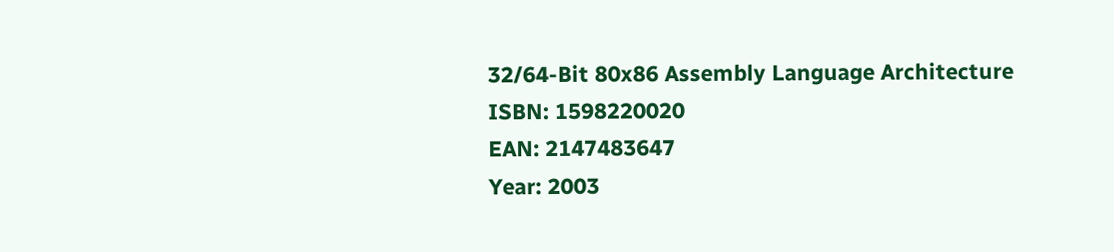32/64-Bit 80x86 Assembly Language Architecture
ISBN: 1598220020
EAN: 2147483647
Year: 2003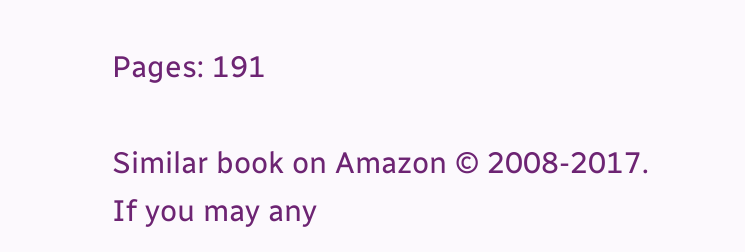Pages: 191

Similar book on Amazon © 2008-2017.
If you may any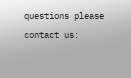questions please contact us: